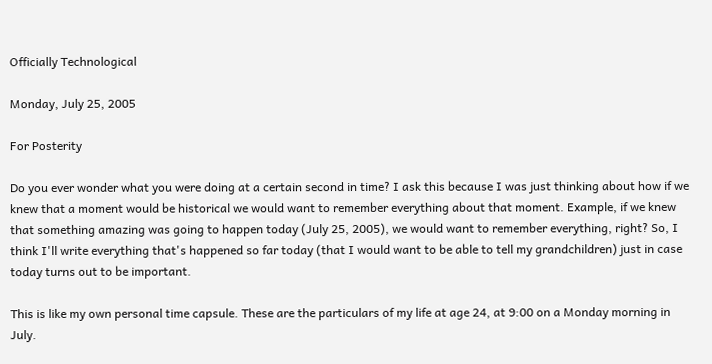Officially Technological

Monday, July 25, 2005

For Posterity

Do you ever wonder what you were doing at a certain second in time? I ask this because I was just thinking about how if we knew that a moment would be historical we would want to remember everything about that moment. Example, if we knew that something amazing was going to happen today (July 25, 2005), we would want to remember everything, right? So, I think I'll write everything that's happened so far today (that I would want to be able to tell my grandchildren) just in case today turns out to be important.

This is like my own personal time capsule. These are the particulars of my life at age 24, at 9:00 on a Monday morning in July.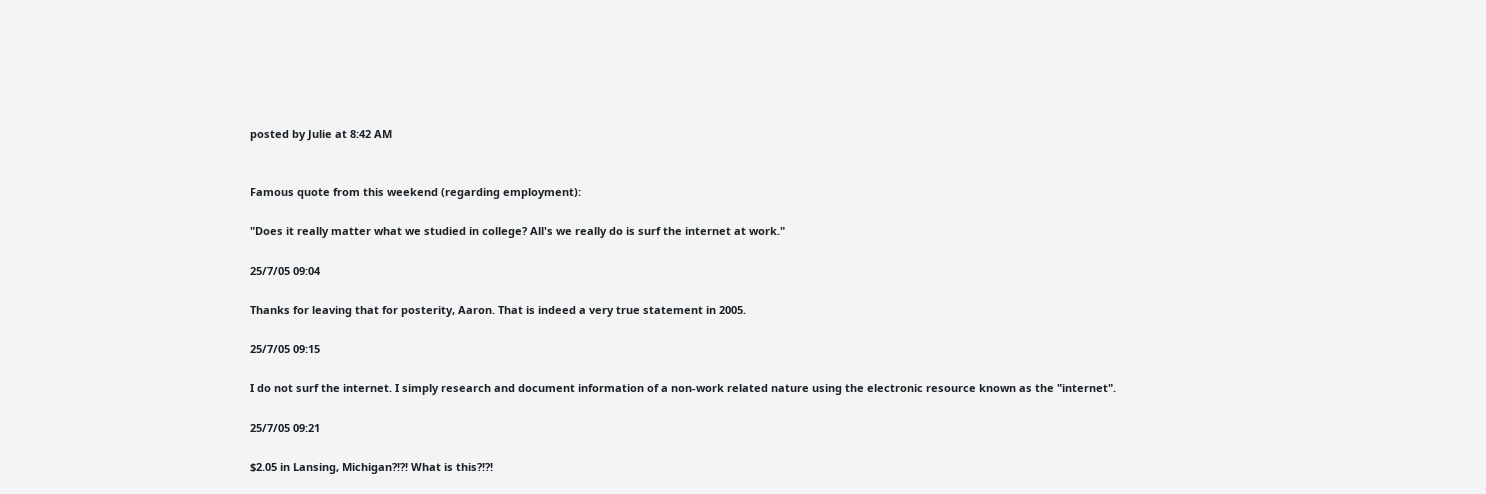posted by Julie at 8:42 AM


Famous quote from this weekend (regarding employment):

"Does it really matter what we studied in college? All's we really do is surf the internet at work."

25/7/05 09:04

Thanks for leaving that for posterity, Aaron. That is indeed a very true statement in 2005.

25/7/05 09:15

I do not surf the internet. I simply research and document information of a non-work related nature using the electronic resource known as the "internet".

25/7/05 09:21

$2.05 in Lansing, Michigan?!?! What is this?!?!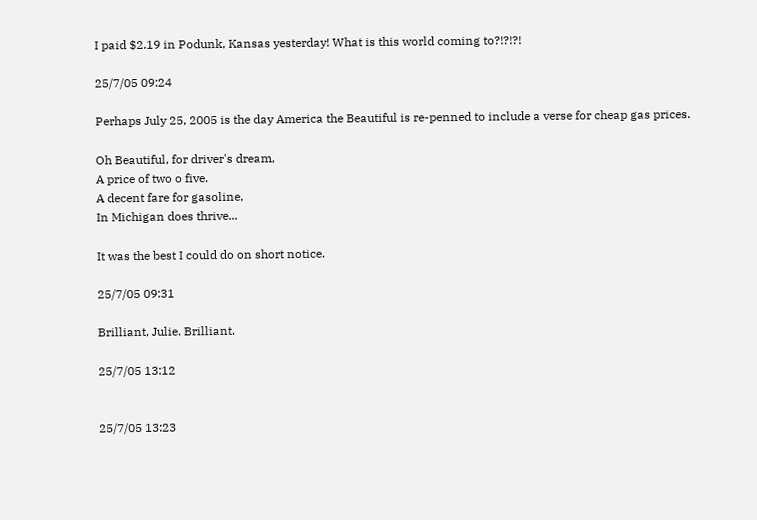I paid $2.19 in Podunk, Kansas yesterday! What is this world coming to?!?!?!

25/7/05 09:24

Perhaps July 25, 2005 is the day America the Beautiful is re-penned to include a verse for cheap gas prices.

Oh Beautiful, for driver's dream,
A price of two o five.
A decent fare for gasoline,
In Michigan does thrive...

It was the best I could do on short notice.

25/7/05 09:31

Brilliant, Julie. Brilliant.

25/7/05 13:12


25/7/05 13:23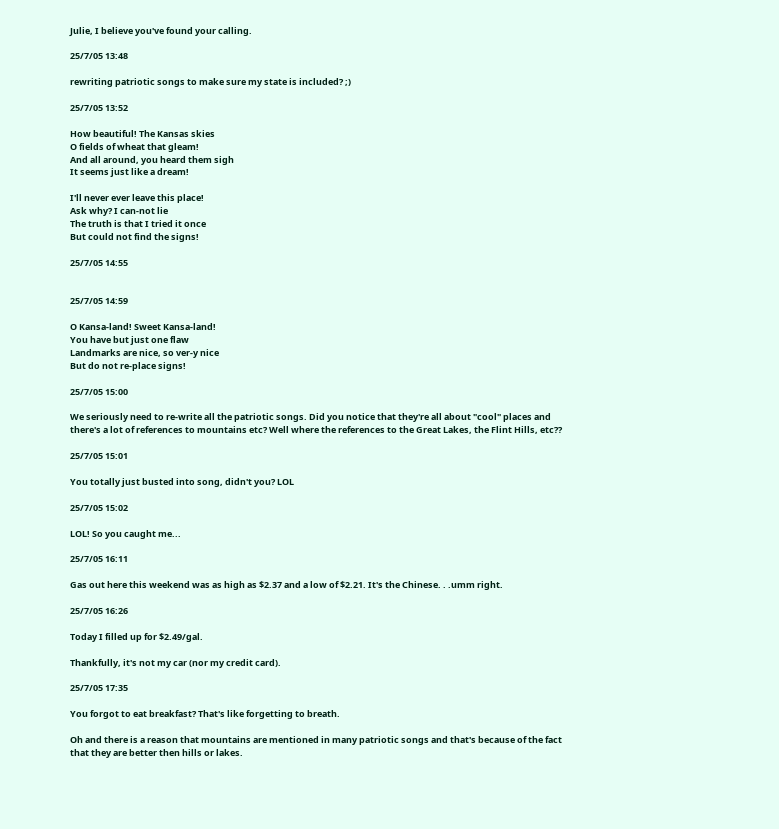Julie, I believe you've found your calling.

25/7/05 13:48

rewriting patriotic songs to make sure my state is included? ;)

25/7/05 13:52

How beautiful! The Kansas skies
O fields of wheat that gleam!
And all around, you heard them sigh
It seems just like a dream!

I'll never ever leave this place!
Ask why? I can-not lie
The truth is that I tried it once
But could not find the signs!

25/7/05 14:55


25/7/05 14:59

O Kansa-land! Sweet Kansa-land!
You have but just one flaw
Landmarks are nice, so ver-y nice
But do not re-place signs!

25/7/05 15:00

We seriously need to re-write all the patriotic songs. Did you notice that they're all about "cool" places and there's a lot of references to mountains etc? Well where the references to the Great Lakes, the Flint Hills, etc??

25/7/05 15:01

You totally just busted into song, didn't you? LOL

25/7/05 15:02

LOL! So you caught me...

25/7/05 16:11

Gas out here this weekend was as high as $2.37 and a low of $2.21. It's the Chinese. . .umm right.

25/7/05 16:26

Today I filled up for $2.49/gal.

Thankfully, it's not my car (nor my credit card).

25/7/05 17:35

You forgot to eat breakfast? That's like forgetting to breath.

Oh and there is a reason that mountains are mentioned in many patriotic songs and that's because of the fact that they are better then hills or lakes.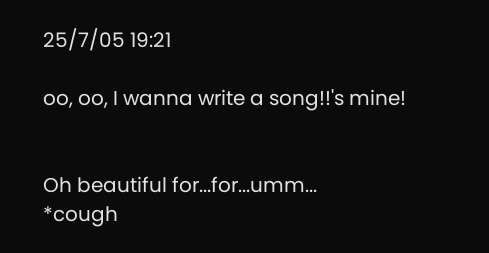25/7/05 19:21

oo, oo, I wanna write a song!!'s mine!


Oh beautiful for...for...umm...
*cough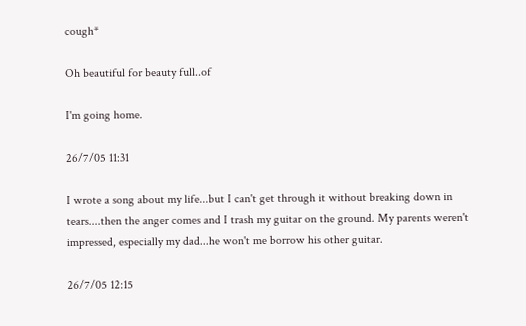cough*

Oh beautiful for beauty full..of

I'm going home.

26/7/05 11:31

I wrote a song about my life...but I can't get through it without breaking down in tears....then the anger comes and I trash my guitar on the ground. My parents weren't impressed, especially my dad...he won't me borrow his other guitar.

26/7/05 12:15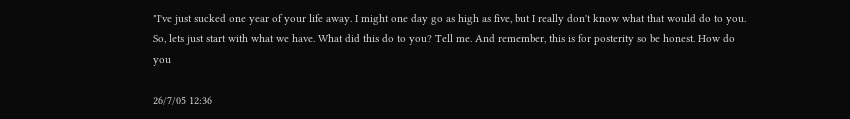"I've just sucked one year of your life away. I might one day go as high as five, but I really don't know what that would do to you. So, lets just start with what we have. What did this do to you? Tell me. And remember, this is for posterity so be honest. How do you

26/7/05 12:36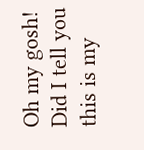Oh my gosh! Did I tell you this is my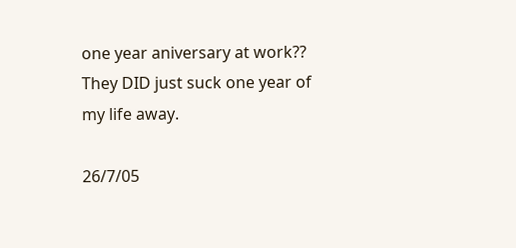one year aniversary at work?? They DID just suck one year of my life away.

26/7/05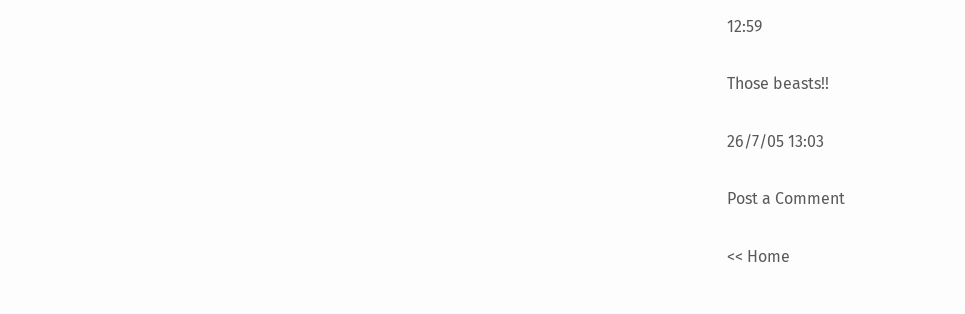12:59

Those beasts!!

26/7/05 13:03

Post a Comment

<< Home